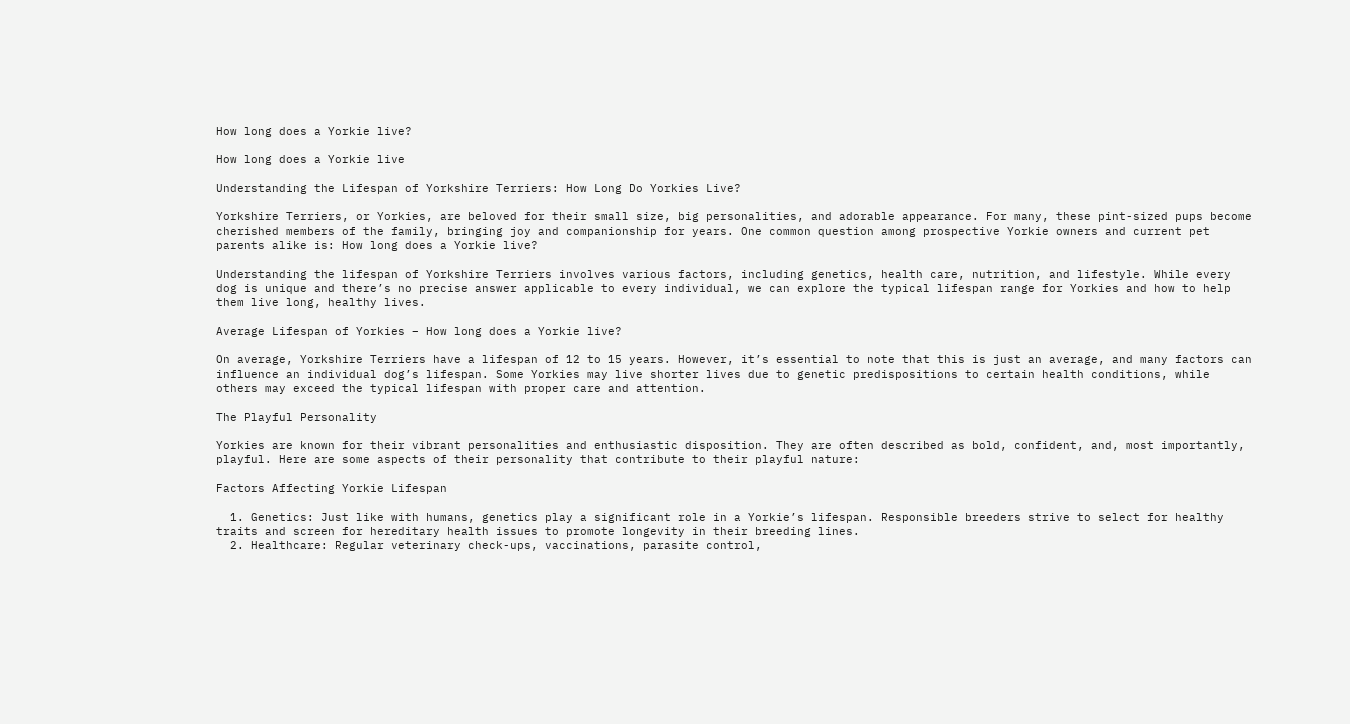How long does a Yorkie live?

How long does a Yorkie live

Understanding the Lifespan of Yorkshire Terriers: How Long Do Yorkies Live?

Yorkshire Terriers, or Yorkies, are beloved for their small size, big personalities, and adorable appearance. For many, these pint-sized pups become cherished members of the family, bringing joy and companionship for years. One common question among prospective Yorkie owners and current pet parents alike is: How long does a Yorkie live?

Understanding the lifespan of Yorkshire Terriers involves various factors, including genetics, health care, nutrition, and lifestyle. While every dog is unique and there’s no precise answer applicable to every individual, we can explore the typical lifespan range for Yorkies and how to help them live long, healthy lives.

Average Lifespan of Yorkies – How long does a Yorkie live?

On average, Yorkshire Terriers have a lifespan of 12 to 15 years. However, it’s essential to note that this is just an average, and many factors can influence an individual dog’s lifespan. Some Yorkies may live shorter lives due to genetic predispositions to certain health conditions, while others may exceed the typical lifespan with proper care and attention.

The Playful Personality

Yorkies are known for their vibrant personalities and enthusiastic disposition. They are often described as bold, confident, and, most importantly, playful. Here are some aspects of their personality that contribute to their playful nature:

Factors Affecting Yorkie Lifespan

  1. Genetics: Just like with humans, genetics play a significant role in a Yorkie’s lifespan. Responsible breeders strive to select for healthy traits and screen for hereditary health issues to promote longevity in their breeding lines.
  2. Healthcare: Regular veterinary check-ups, vaccinations, parasite control,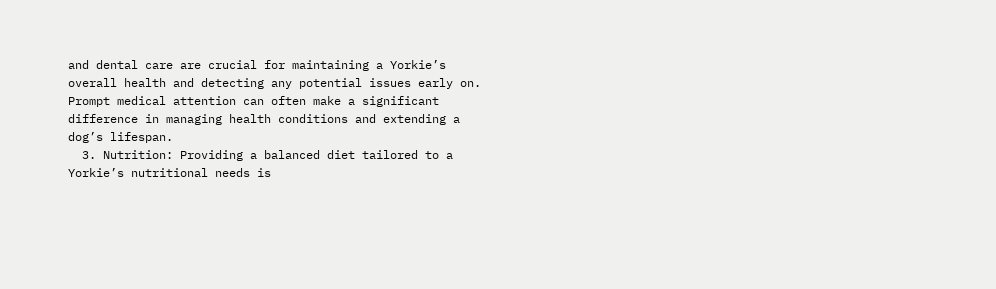and dental care are crucial for maintaining a Yorkie’s overall health and detecting any potential issues early on. Prompt medical attention can often make a significant difference in managing health conditions and extending a dog’s lifespan.
  3. Nutrition: Providing a balanced diet tailored to a Yorkie’s nutritional needs is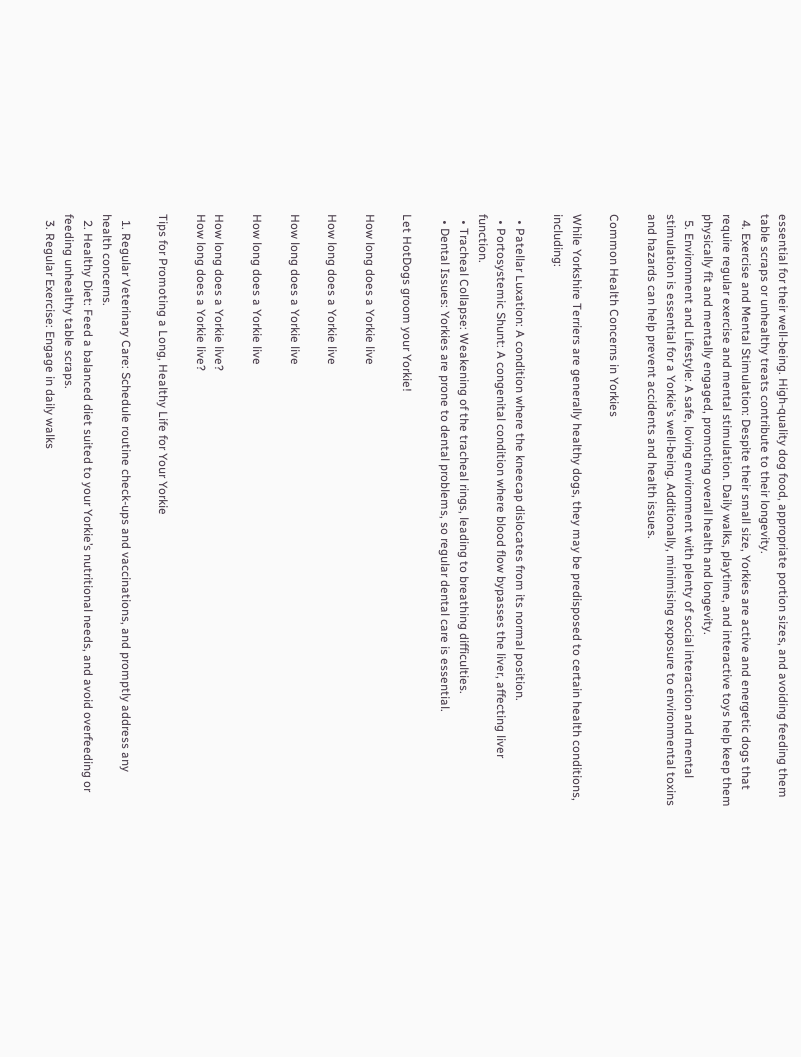essential for their well-being. High-quality dog food, appropriate portion sizes, and avoiding feeding them table scraps or unhealthy treats contribute to their longevity.
  4. Exercise and Mental Stimulation: Despite their small size, Yorkies are active and energetic dogs that require regular exercise and mental stimulation. Daily walks, playtime, and interactive toys help keep them physically fit and mentally engaged, promoting overall health and longevity.
  5. Environment and Lifestyle: A safe, loving environment with plenty of social interaction and mental stimulation is essential for a Yorkie’s well-being. Additionally, minimising exposure to environmental toxins and hazards can help prevent accidents and health issues.

Common Health Concerns in Yorkies

While Yorkshire Terriers are generally healthy dogs, they may be predisposed to certain health conditions, including:

  • Patellar Luxation: A condition where the kneecap dislocates from its normal position.
  • Portosystemic Shunt: A congenital condition where blood flow bypasses the liver, affecting liver function.
  • Tracheal Collapse: Weakening of the tracheal rings, leading to breathing difficulties.
  • Dental Issues: Yorkies are prone to dental problems, so regular dental care is essential.

Let HotDogs groom your Yorkie!

How long does a Yorkie live

How long does a Yorkie live

How long does a Yorkie live

How long does a Yorkie live

How long does a Yorkie live?
How long does a Yorkie live?

Tips for Promoting a Long, Healthy Life for Your Yorkie

  1. Regular Veterinary Care: Schedule routine check-ups and vaccinations, and promptly address any health concerns.
  2. Healthy Diet: Feed a balanced diet suited to your Yorkie’s nutritional needs, and avoid overfeeding or feeding unhealthy table scraps.
  3. Regular Exercise: Engage in daily walks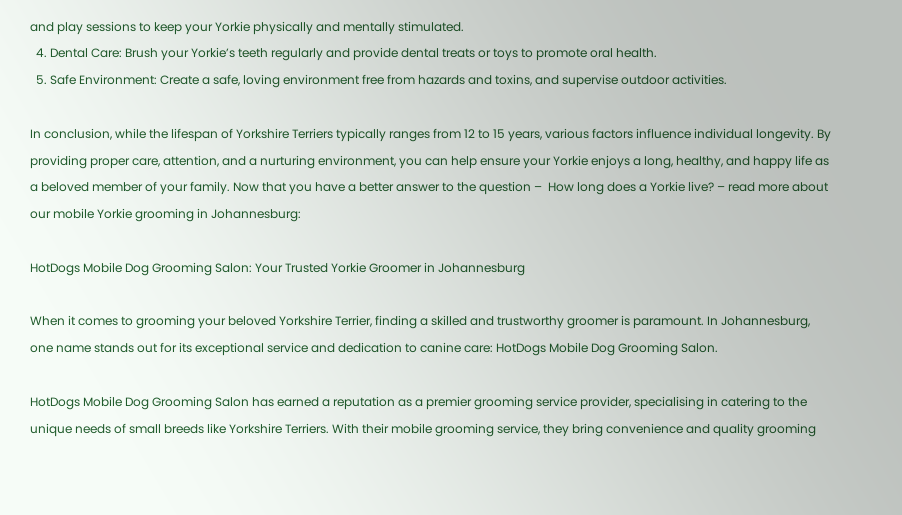and play sessions to keep your Yorkie physically and mentally stimulated.
  4. Dental Care: Brush your Yorkie’s teeth regularly and provide dental treats or toys to promote oral health.
  5. Safe Environment: Create a safe, loving environment free from hazards and toxins, and supervise outdoor activities.

In conclusion, while the lifespan of Yorkshire Terriers typically ranges from 12 to 15 years, various factors influence individual longevity. By providing proper care, attention, and a nurturing environment, you can help ensure your Yorkie enjoys a long, healthy, and happy life as a beloved member of your family. Now that you have a better answer to the question –  How long does a Yorkie live? – read more about our mobile Yorkie grooming in Johannesburg:

HotDogs Mobile Dog Grooming Salon: Your Trusted Yorkie Groomer in Johannesburg

When it comes to grooming your beloved Yorkshire Terrier, finding a skilled and trustworthy groomer is paramount. In Johannesburg, one name stands out for its exceptional service and dedication to canine care: HotDogs Mobile Dog Grooming Salon.

HotDogs Mobile Dog Grooming Salon has earned a reputation as a premier grooming service provider, specialising in catering to the unique needs of small breeds like Yorkshire Terriers. With their mobile grooming service, they bring convenience and quality grooming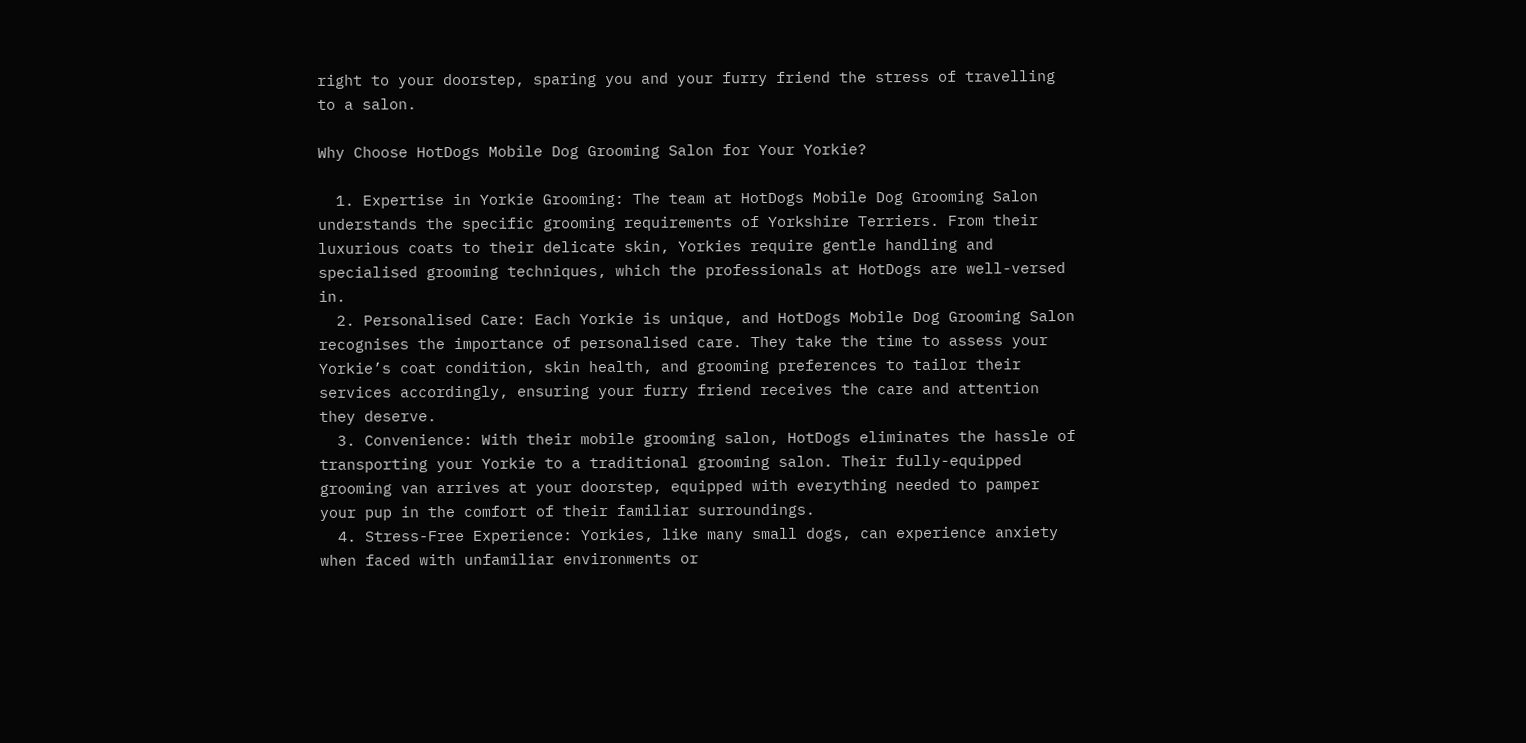right to your doorstep, sparing you and your furry friend the stress of travelling to a salon.

Why Choose HotDogs Mobile Dog Grooming Salon for Your Yorkie?

  1. Expertise in Yorkie Grooming: The team at HotDogs Mobile Dog Grooming Salon understands the specific grooming requirements of Yorkshire Terriers. From their luxurious coats to their delicate skin, Yorkies require gentle handling and specialised grooming techniques, which the professionals at HotDogs are well-versed in.
  2. Personalised Care: Each Yorkie is unique, and HotDogs Mobile Dog Grooming Salon recognises the importance of personalised care. They take the time to assess your Yorkie’s coat condition, skin health, and grooming preferences to tailor their services accordingly, ensuring your furry friend receives the care and attention they deserve.
  3. Convenience: With their mobile grooming salon, HotDogs eliminates the hassle of transporting your Yorkie to a traditional grooming salon. Their fully-equipped grooming van arrives at your doorstep, equipped with everything needed to pamper your pup in the comfort of their familiar surroundings.
  4. Stress-Free Experience: Yorkies, like many small dogs, can experience anxiety when faced with unfamiliar environments or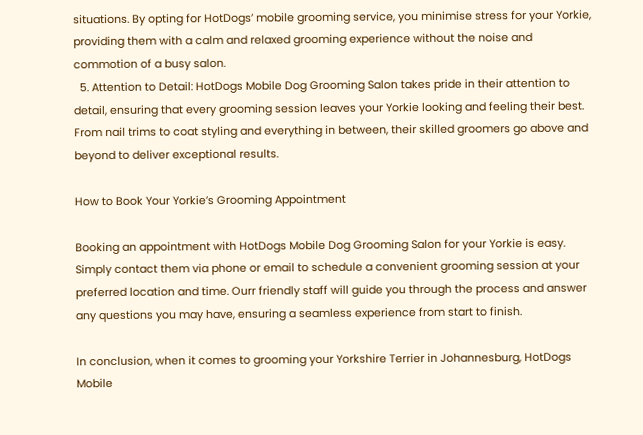situations. By opting for HotDogs’ mobile grooming service, you minimise stress for your Yorkie, providing them with a calm and relaxed grooming experience without the noise and commotion of a busy salon.
  5. Attention to Detail: HotDogs Mobile Dog Grooming Salon takes pride in their attention to detail, ensuring that every grooming session leaves your Yorkie looking and feeling their best. From nail trims to coat styling and everything in between, their skilled groomers go above and beyond to deliver exceptional results.

How to Book Your Yorkie’s Grooming Appointment

Booking an appointment with HotDogs Mobile Dog Grooming Salon for your Yorkie is easy. Simply contact them via phone or email to schedule a convenient grooming session at your preferred location and time. Ourr friendly staff will guide you through the process and answer any questions you may have, ensuring a seamless experience from start to finish.

In conclusion, when it comes to grooming your Yorkshire Terrier in Johannesburg, HotDogs Mobile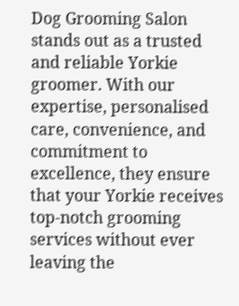Dog Grooming Salon stands out as a trusted and reliable Yorkie groomer. With our expertise, personalised care, convenience, and commitment to excellence, they ensure that your Yorkie receives top-notch grooming services without ever leaving the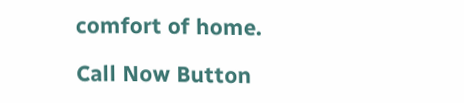comfort of home.

Call Now Button